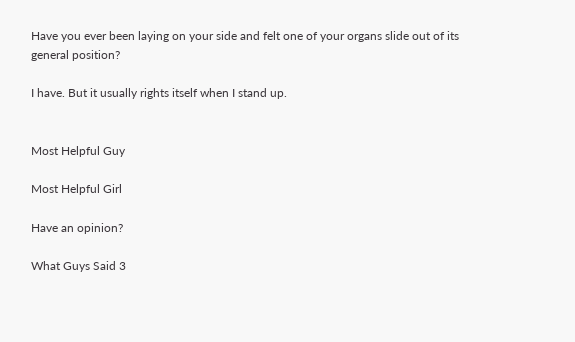Have you ever been laying on your side and felt one of your organs slide out of its general position?

I have. But it usually rights itself when I stand up.


Most Helpful Guy

Most Helpful Girl

Have an opinion?

What Guys Said 3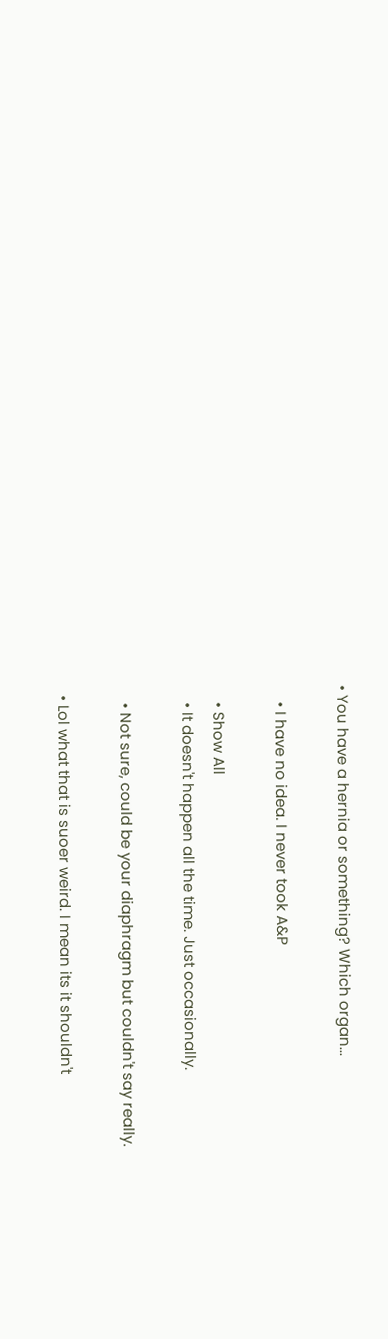• You have a hernia or something? Which organ...

    • I have no idea. I never took A&P

    • Show All
    • It doesn't happen all the time. Just occasionally.

    • Not sure, could be your diaphragm but couldn't say really.

  • Lol what that is suoer weird. I mean its it shouldn't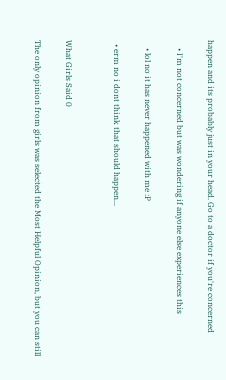happen and its probably just in your head. Go to a doctor if you're concerned

    • I'm not concerned but was wondering if anyone else experiences this

    • lol no it has never happened with me :P

  • erm no i dont think that should happen...


What Girls Said 0

The only opinion from girls was selected the Most Helpful Opinion, but you can still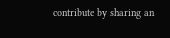contribute by sharing an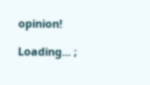opinion!

Loading... ;